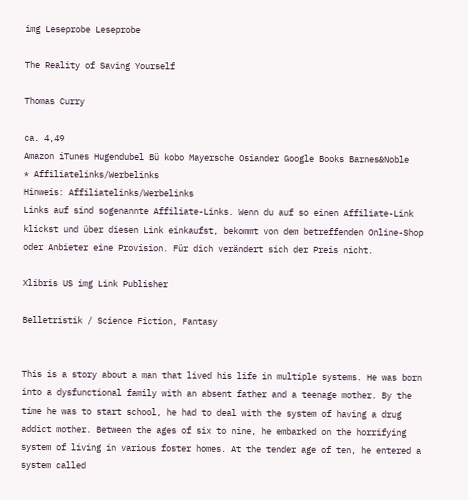img Leseprobe Leseprobe

The Reality of Saving Yourself

Thomas Curry

ca. 4,49
Amazon iTunes Hugendubel Bü kobo Mayersche Osiander Google Books Barnes&Noble
* Affiliatelinks/Werbelinks
Hinweis: Affiliatelinks/Werbelinks
Links auf sind sogenannte Affiliate-Links. Wenn du auf so einen Affiliate-Link klickst und über diesen Link einkaufst, bekommt von dem betreffenden Online-Shop oder Anbieter eine Provision. Für dich verändert sich der Preis nicht.

Xlibris US img Link Publisher

Belletristik / Science Fiction, Fantasy


This is a story about a man that lived his life in multiple systems. He was born into a dysfunctional family with an absent father and a teenage mother. By the time he was to start school, he had to deal with the system of having a drug addict mother. Between the ages of six to nine, he embarked on the horrifying system of living in various foster homes. At the tender age of ten, he entered a system called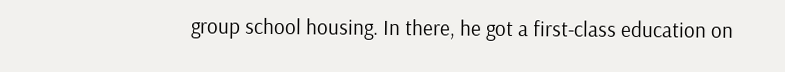group school housing. In there, he got a first-class education on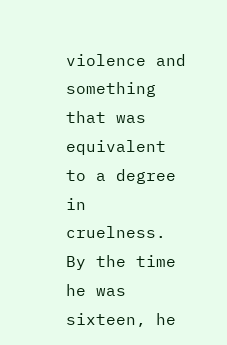violence and something that was equivalent to a degree in cruelness. By the time he was sixteen, he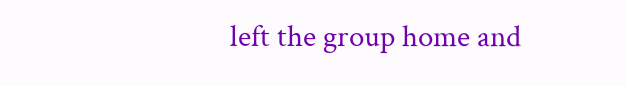left the group home and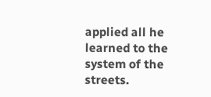applied all he learned to the system of the streets.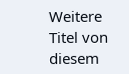Weitere Titel von diesem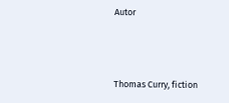Autor



Thomas Curry, fiction